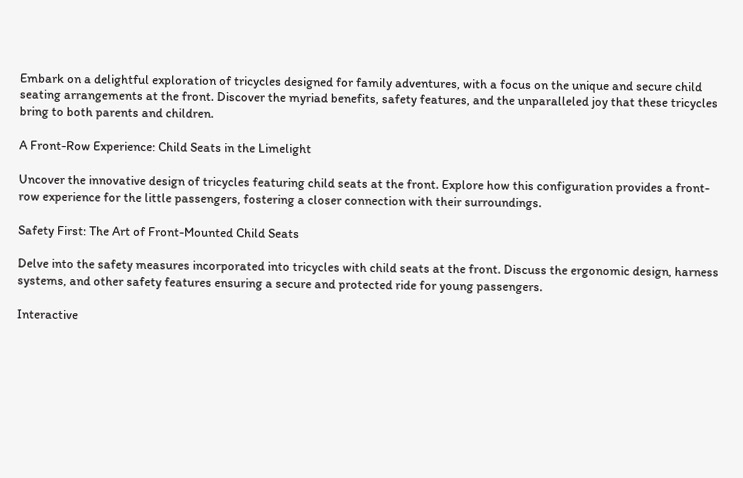Embark on a delightful exploration of tricycles designed for family adventures, with a focus on the unique and secure child seating arrangements at the front. Discover the myriad benefits, safety features, and the unparalleled joy that these tricycles bring to both parents and children.

A Front-Row Experience: Child Seats in the Limelight

Uncover the innovative design of tricycles featuring child seats at the front. Explore how this configuration provides a front-row experience for the little passengers, fostering a closer connection with their surroundings.

Safety First: The Art of Front-Mounted Child Seats

Delve into the safety measures incorporated into tricycles with child seats at the front. Discuss the ergonomic design, harness systems, and other safety features ensuring a secure and protected ride for young passengers.

Interactive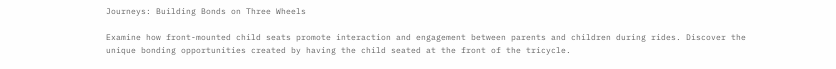Journeys: Building Bonds on Three Wheels

Examine how front-mounted child seats promote interaction and engagement between parents and children during rides. Discover the unique bonding opportunities created by having the child seated at the front of the tricycle.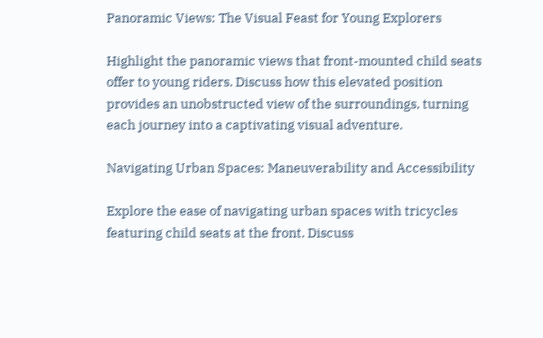Panoramic Views: The Visual Feast for Young Explorers

Highlight the panoramic views that front-mounted child seats offer to young riders. Discuss how this elevated position provides an unobstructed view of the surroundings, turning each journey into a captivating visual adventure.

Navigating Urban Spaces: Maneuverability and Accessibility

Explore the ease of navigating urban spaces with tricycles featuring child seats at the front. Discuss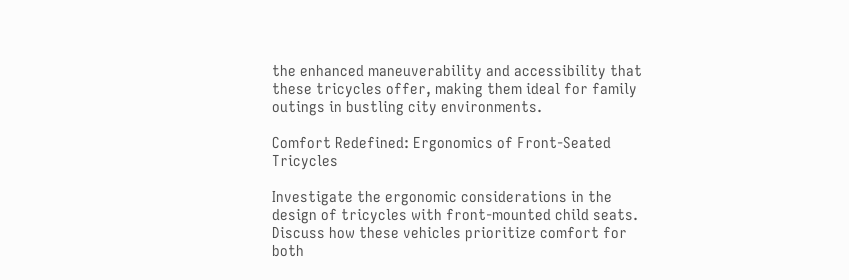the enhanced maneuverability and accessibility that these tricycles offer, making them ideal for family outings in bustling city environments.

Comfort Redefined: Ergonomics of Front-Seated Tricycles

Investigate the ergonomic considerations in the design of tricycles with front-mounted child seats. Discuss how these vehicles prioritize comfort for both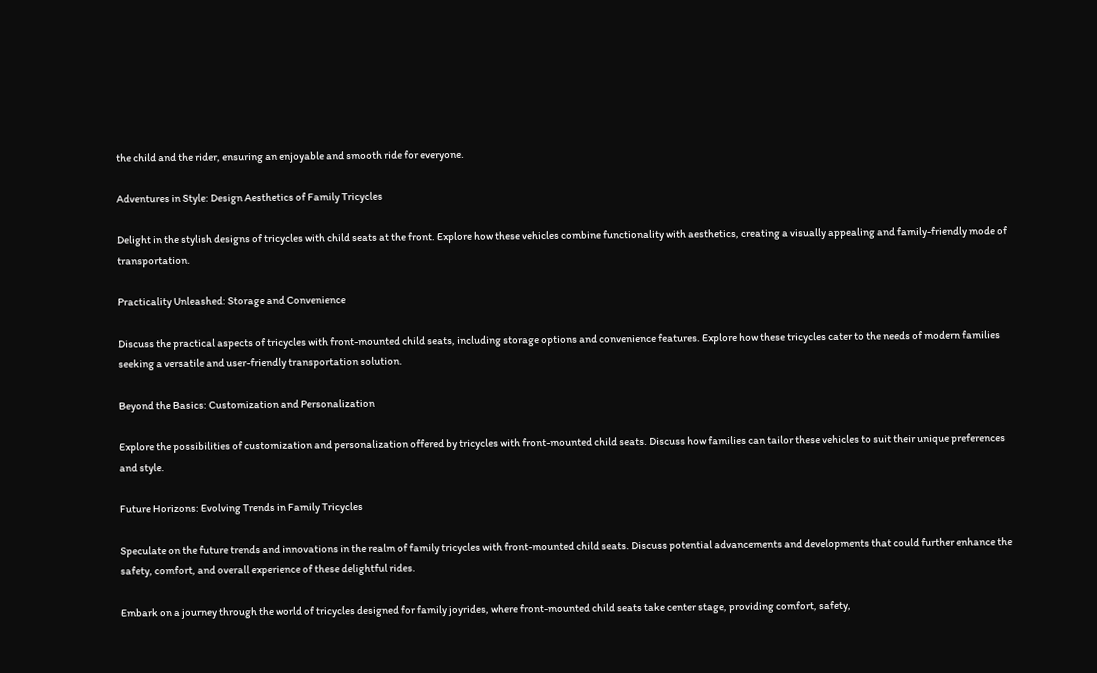the child and the rider, ensuring an enjoyable and smooth ride for everyone.

Adventures in Style: Design Aesthetics of Family Tricycles

Delight in the stylish designs of tricycles with child seats at the front. Explore how these vehicles combine functionality with aesthetics, creating a visually appealing and family-friendly mode of transportation.

Practicality Unleashed: Storage and Convenience

Discuss the practical aspects of tricycles with front-mounted child seats, including storage options and convenience features. Explore how these tricycles cater to the needs of modern families seeking a versatile and user-friendly transportation solution.

Beyond the Basics: Customization and Personalization

Explore the possibilities of customization and personalization offered by tricycles with front-mounted child seats. Discuss how families can tailor these vehicles to suit their unique preferences and style.

Future Horizons: Evolving Trends in Family Tricycles

Speculate on the future trends and innovations in the realm of family tricycles with front-mounted child seats. Discuss potential advancements and developments that could further enhance the safety, comfort, and overall experience of these delightful rides.

Embark on a journey through the world of tricycles designed for family joyrides, where front-mounted child seats take center stage, providing comfort, safety,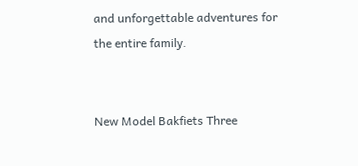and unforgettable adventures for the entire family.


New Model Bakfiets Three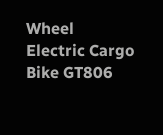Wheel Electric Cargo Bike GT806